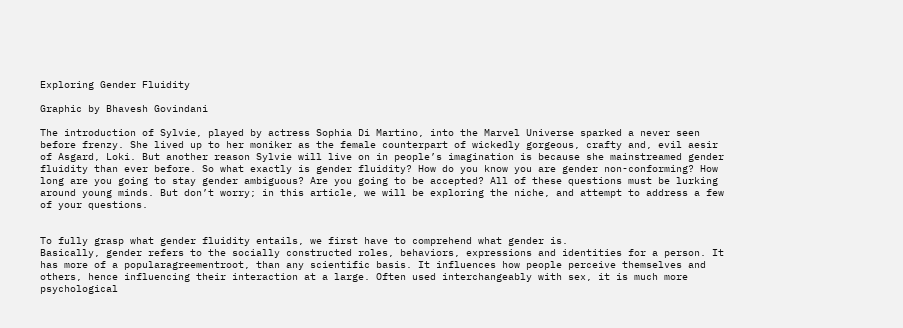Exploring Gender Fluidity

Graphic by Bhavesh Govindani

The introduction of Sylvie, played by actress Sophia Di Martino, into the Marvel Universe sparked a never seen before frenzy. She lived up to her moniker as the female counterpart of wickedly gorgeous, crafty and, evil aesir of Asgard, Loki. But another reason Sylvie will live on in people’s imagination is because she mainstreamed gender fluidity than ever before. So what exactly is gender fluidity? How do you know you are gender non-conforming? How long are you going to stay gender ambiguous? Are you going to be accepted? All of these questions must be lurking around young minds. But don’t worry; in this article, we will be exploring the niche, and attempt to address a few of your questions.


To fully grasp what gender fluidity entails, we first have to comprehend what gender is.
Basically, gender refers to the socially constructed roles, behaviors, expressions and identities for a person. It has more of a popularagreementroot, than any scientific basis. It influences how people perceive themselves and others, hence influencing their interaction at a large. Often used interchangeably with sex, it is much more psychological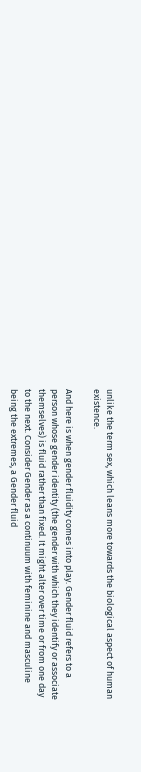unlike the term sex, which leans more towards the biological aspect of human existence.

And here is when gender fluidity comes into play. Gender fluid refers to a person whose gender identity (the gender with which they identify or associate themselves) is fluid rather than fixed. It might alter over time or from one day to the next. Consider Gender as a continuum with feminine and masculine being the extremes, a Gender fluid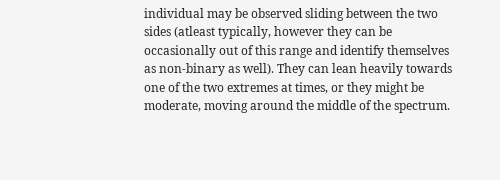individual may be observed sliding between the two sides (atleast typically, however they can be occasionally out of this range and identify themselves as non-binary as well). They can lean heavily towards one of the two extremes at times, or they might be moderate, moving around the middle of the spectrum.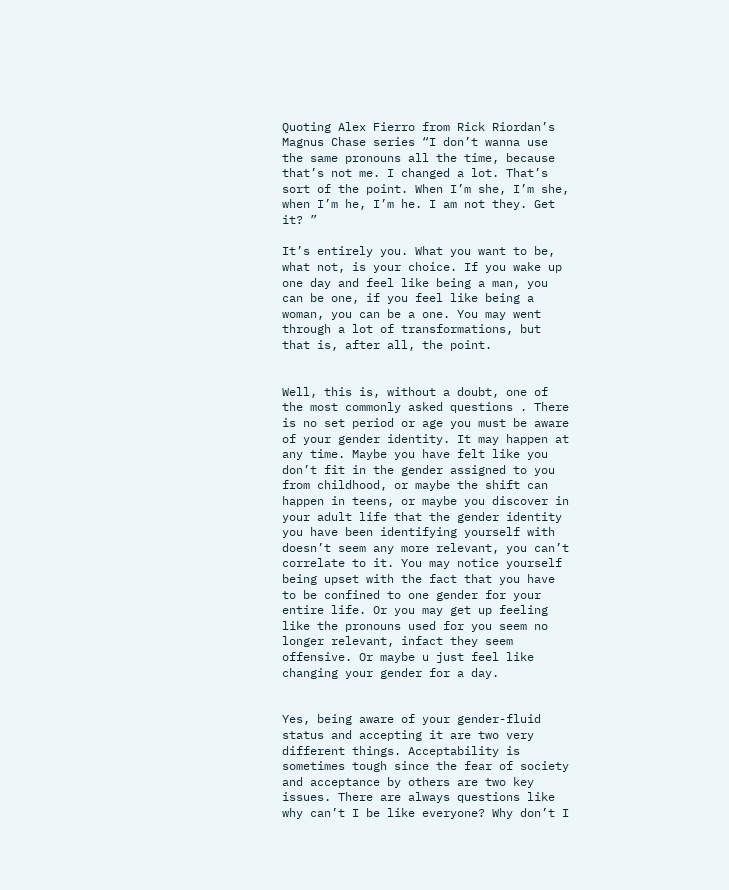Quoting Alex Fierro from Rick Riordan’s Magnus Chase series “I don’t wanna use the same pronouns all the time, because that’s not me. I changed a lot. That’s sort of the point. When I’m she, I’m she, when I’m he, I’m he. I am not they. Get it? ”

It’s entirely you. What you want to be, what not, is your choice. If you wake up one day and feel like being a man, you can be one, if you feel like being a woman, you can be a one. You may went through a lot of transformations, but that is, after all, the point.


Well, this is, without a doubt, one of the most commonly asked questions . There is no set period or age you must be aware of your gender identity. It may happen at any time. Maybe you have felt like you don’t fit in the gender assigned to you from childhood, or maybe the shift can happen in teens, or maybe you discover in your adult life that the gender identity you have been identifying yourself with doesn’t seem any more relevant, you can’t correlate to it. You may notice yourself being upset with the fact that you have to be confined to one gender for your entire life. Or you may get up feeling like the pronouns used for you seem no longer relevant, infact they seem offensive. Or maybe u just feel like changing your gender for a day.


Yes, being aware of your gender-fluid status and accepting it are two very different things. Acceptability is sometimes tough since the fear of society and acceptance by others are two key issues. There are always questions like why can’t I be like everyone? Why don’t I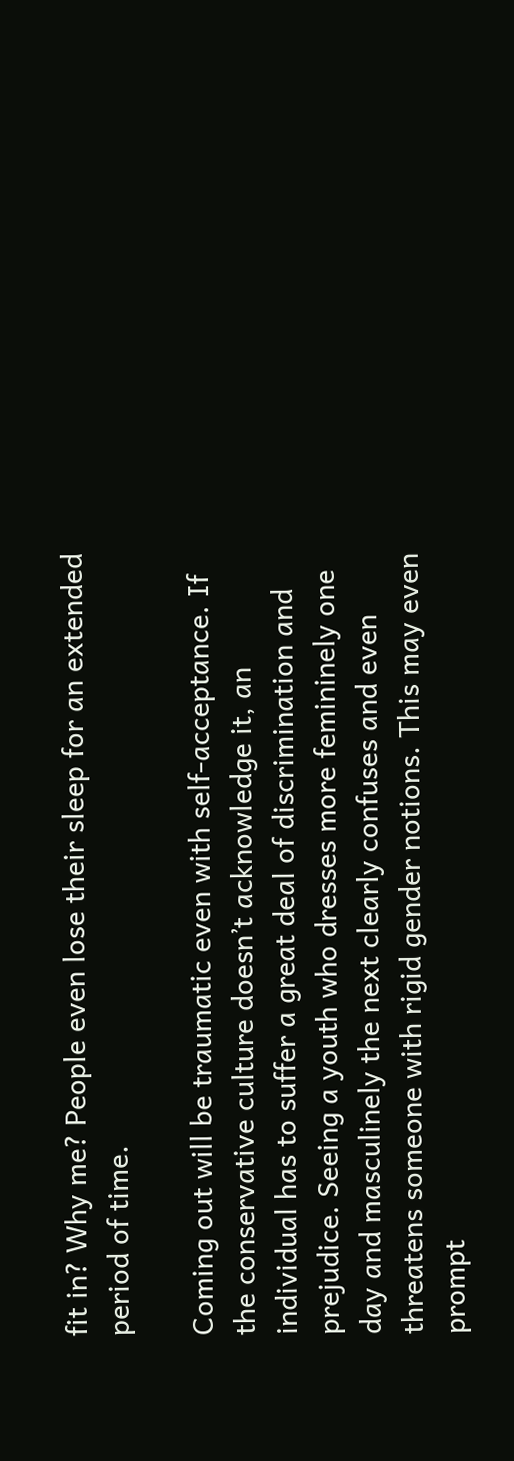fit in? Why me? People even lose their sleep for an extended period of time.

Coming out will be traumatic even with self-acceptance. If the conservative culture doesn’t acknowledge it, an individual has to suffer a great deal of discrimination and prejudice. Seeing a youth who dresses more femininely one day and masculinely the next clearly confuses and even threatens someone with rigid gender notions. This may even prompt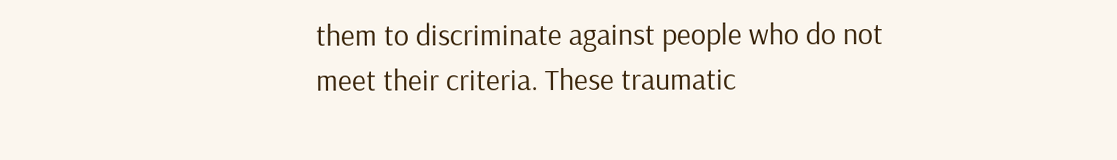them to discriminate against people who do not meet their criteria. These traumatic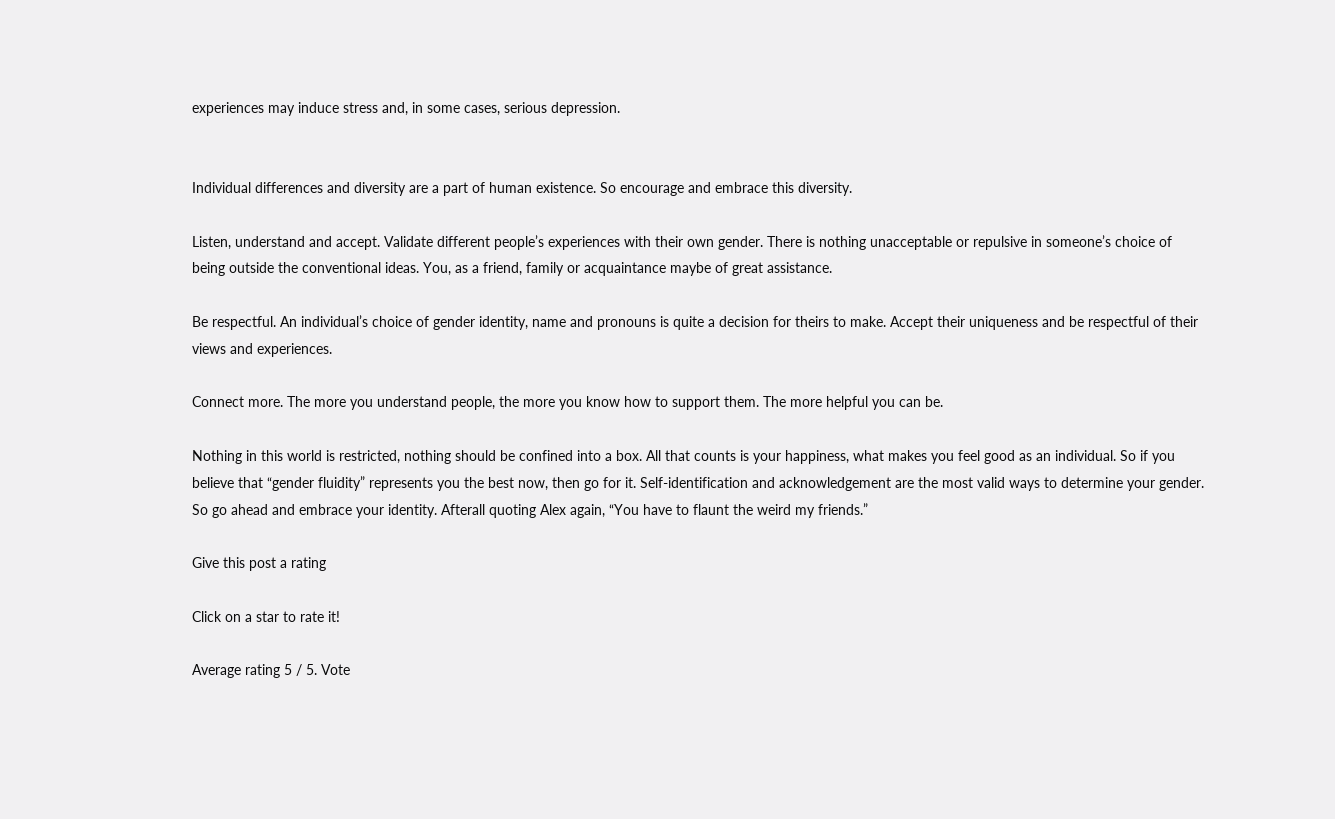experiences may induce stress and, in some cases, serious depression.


Individual differences and diversity are a part of human existence. So encourage and embrace this diversity.

Listen, understand and accept. Validate different people’s experiences with their own gender. There is nothing unacceptable or repulsive in someone’s choice of being outside the conventional ideas. You, as a friend, family or acquaintance maybe of great assistance.

Be respectful. An individual’s choice of gender identity, name and pronouns is quite a decision for theirs to make. Accept their uniqueness and be respectful of their views and experiences.

Connect more. The more you understand people, the more you know how to support them. The more helpful you can be.

Nothing in this world is restricted, nothing should be confined into a box. All that counts is your happiness, what makes you feel good as an individual. So if you believe that “gender fluidity” represents you the best now, then go for it. Self-identification and acknowledgement are the most valid ways to determine your gender. So go ahead and embrace your identity. Afterall quoting Alex again, “You have to flaunt the weird my friends.”

Give this post a rating

Click on a star to rate it!

Average rating 5 / 5. Vote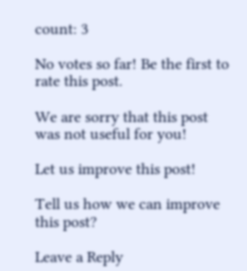count: 3

No votes so far! Be the first to rate this post.

We are sorry that this post was not useful for you!

Let us improve this post!

Tell us how we can improve this post?

Leave a Reply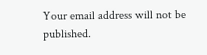Your email address will not be published.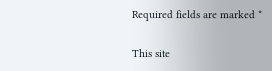Required fields are marked *

This site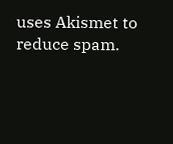uses Akismet to reduce spam.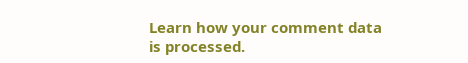Learn how your comment data is processed.